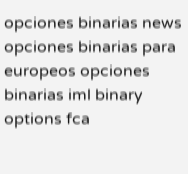opciones binarias news opciones binarias para europeos opciones binarias iml binary options fca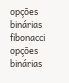opções binárias fibonacci opções binárias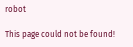robot

This page could not be found!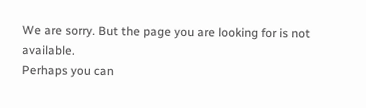We are sorry. But the page you are looking for is not available.
Perhaps you can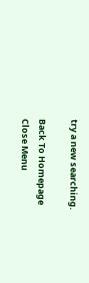try a new searching.

Back To Homepage
Close Menu